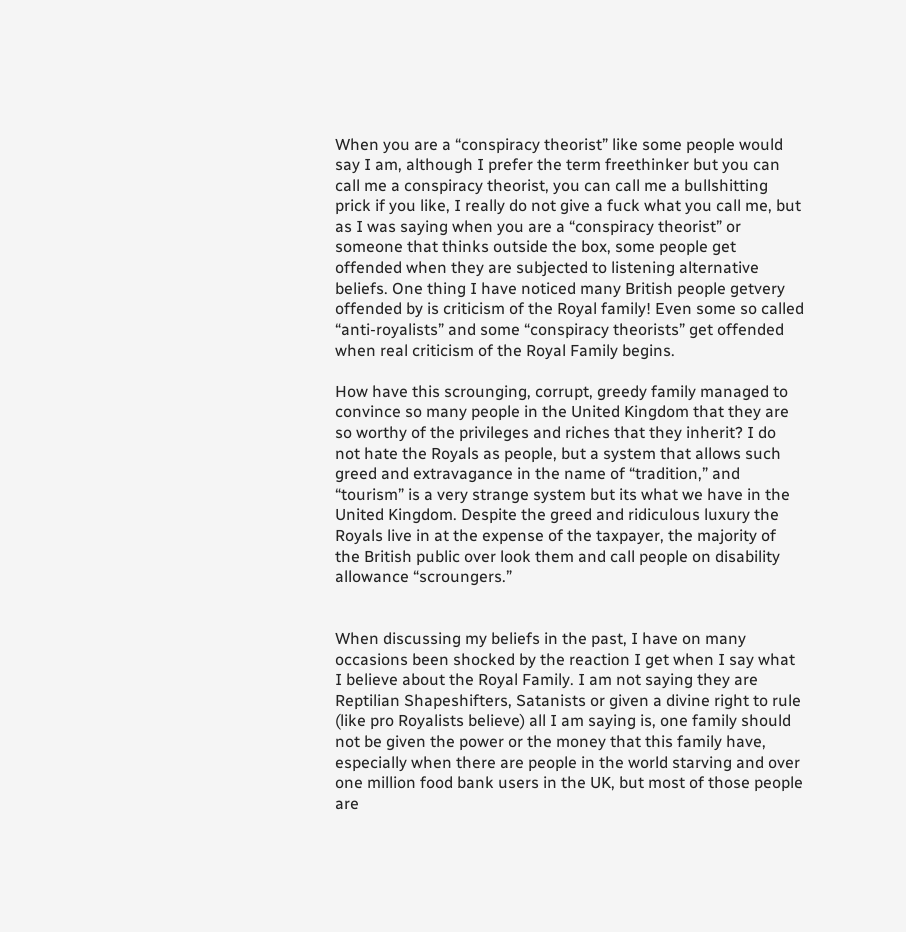When you are a “conspiracy theorist” like some people would say I am, although I prefer the term freethinker but you can call me a conspiracy theorist, you can call me a bullshitting prick if you like, I really do not give a fuck what you call me, but as I was saying when you are a “conspiracy theorist” or someone that thinks outside the box, some people get offended when they are subjected to listening alternative beliefs. One thing I have noticed many British people getvery offended by is criticism of the Royal family! Even some so called “anti-royalists” and some “conspiracy theorists” get offended when real criticism of the Royal Family begins.

How have this scrounging, corrupt, greedy family managed to convince so many people in the United Kingdom that they are so worthy of the privileges and riches that they inherit? I do not hate the Royals as people, but a system that allows such greed and extravagance in the name of “tradition,” and “tourism” is a very strange system but its what we have in the United Kingdom. Despite the greed and ridiculous luxury the Royals live in at the expense of the taxpayer, the majority of the British public over look them and call people on disability allowance “scroungers.”


When discussing my beliefs in the past, I have on many occasions been shocked by the reaction I get when I say what I believe about the Royal Family. I am not saying they are Reptilian Shapeshifters, Satanists or given a divine right to rule (like pro Royalists believe) all I am saying is, one family should not be given the power or the money that this family have, especially when there are people in the world starving and over one million food bank users in the UK, but most of those people are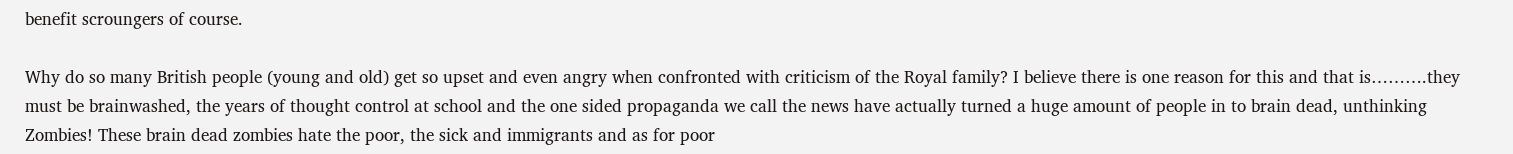benefit scroungers of course.

Why do so many British people (young and old) get so upset and even angry when confronted with criticism of the Royal family? I believe there is one reason for this and that is……….they must be brainwashed, the years of thought control at school and the one sided propaganda we call the news have actually turned a huge amount of people in to brain dead, unthinking Zombies! These brain dead zombies hate the poor, the sick and immigrants and as for poor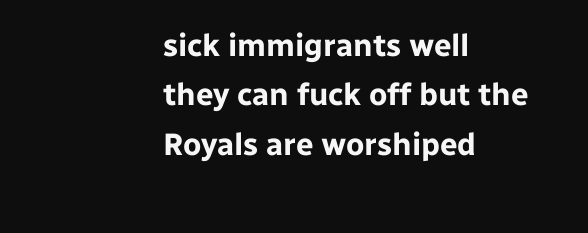sick immigrants well they can fuck off but the Royals are worshiped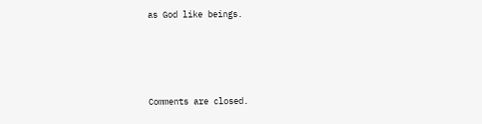as God like beings.





Comments are closed.